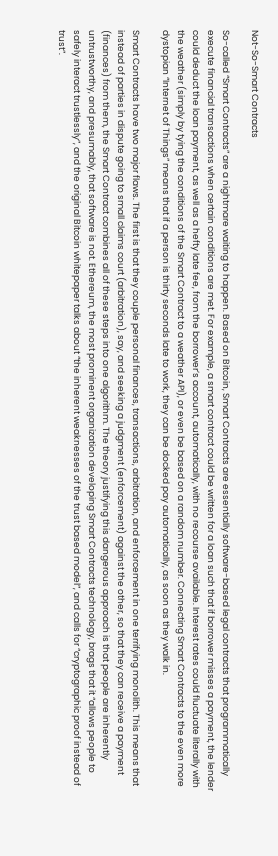Not-So-Smart Contracts

So-called “Smart Contracts” are a nightmare waiting to happen. Based on Bitcoin, Smart Contracts are essentially software-based legal contracts that programmatically execute financial transactions when certain conditions are met. For example, a smart contract could be written for a loan such that if borrower misses a payment, the lender could deduct the loan payment, as well as a hefty late fee, from the borrower’s account, automatically, with no recourse available. Interest rates could fluctuate literally with the weather (simply by tying the conditions of the Smart Contract to a weather API), or even be based on a random number. Connecting Smart Contracts to the even more dystopian “Internet of Things” means that if a person is thirty seconds late to work, they can be docked pay automatically, as soon as they walk in.

Smart Contracts have two major flaws. The first is that they couple personal finances, transactions, arbitration, and enforcement in one terrifying monolith. This means that instead of parties in dispute going to small claims court (arbitration), say, and seeking a judgment (enforcement) against the other, so that they can receive a payment (finances) from them, the Smart Contract combines all of these steps into one algorithm. The theory justifying this dangerous approach is that people are inherently untrustworthy, and presumably, that software is not. Ethereum, the most prominent organization developing Smart Contracts technology, brags that it “allows people to safely interact trustlessly”, and the original Bitcoin whitepaper talks about “the inherent weaknesses of the trust based model”, and calls for “cryptographic proof instead of trust”.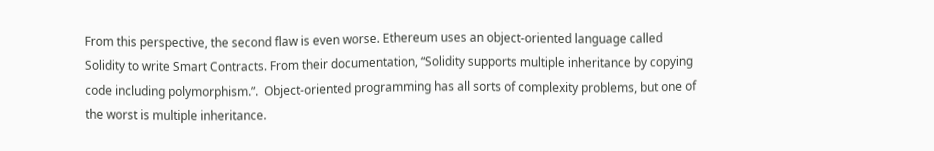From this perspective, the second flaw is even worse. Ethereum uses an object-oriented language called Solidity to write Smart Contracts. From their documentation, “Solidity supports multiple inheritance by copying code including polymorphism.”.  Object-oriented programming has all sorts of complexity problems, but one of the worst is multiple inheritance.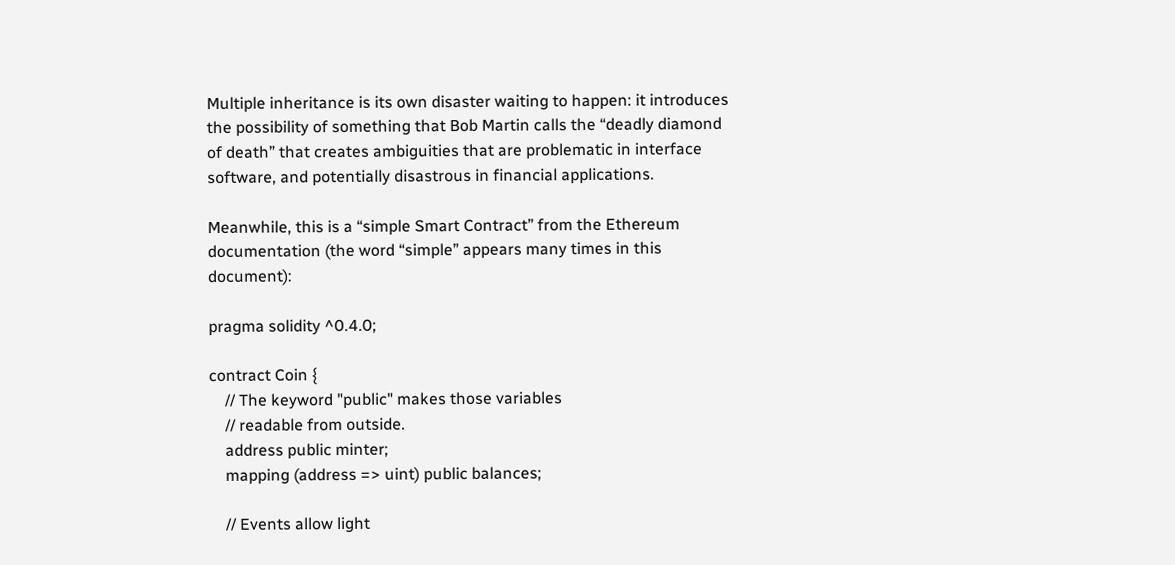Multiple inheritance is its own disaster waiting to happen: it introduces the possibility of something that Bob Martin calls the “deadly diamond of death” that creates ambiguities that are problematic in interface software, and potentially disastrous in financial applications.

Meanwhile, this is a “simple Smart Contract” from the Ethereum documentation (the word “simple” appears many times in this document):

pragma solidity ^0.4.0;

contract Coin {
    // The keyword "public" makes those variables
    // readable from outside.
    address public minter;
    mapping (address => uint) public balances;

    // Events allow light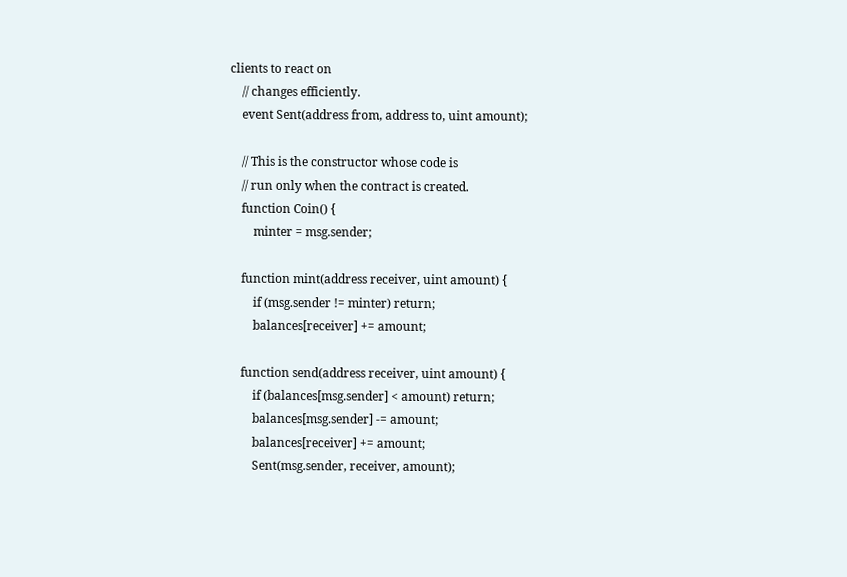clients to react on
    // changes efficiently.
    event Sent(address from, address to, uint amount);

    // This is the constructor whose code is
    // run only when the contract is created.
    function Coin() {
        minter = msg.sender;

    function mint(address receiver, uint amount) {
        if (msg.sender != minter) return;
        balances[receiver] += amount;

    function send(address receiver, uint amount) {
        if (balances[msg.sender] < amount) return;
        balances[msg.sender] -= amount;
        balances[receiver] += amount;
        Sent(msg.sender, receiver, amount);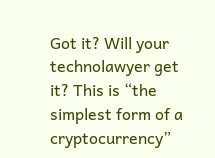Got it? Will your technolawyer get it? This is “the simplest form of a cryptocurrency”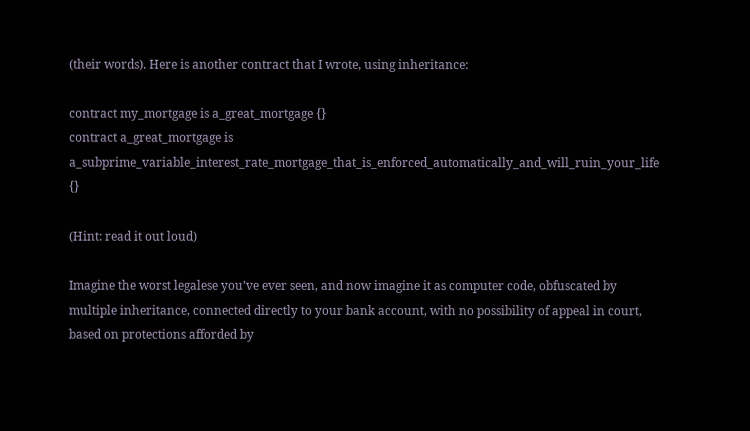(their words). Here is another contract that I wrote, using inheritance:

contract my_mortgage is a_great_mortgage {}
contract a_great_mortgage is a_subprime_variable_interest_rate_mortgage_that_is_enforced_automatically_and_will_ruin_your_life {}

(Hint: read it out loud)

Imagine the worst legalese you’ve ever seen, and now imagine it as computer code, obfuscated by multiple inheritance, connected directly to your bank account, with no possibility of appeal in court, based on protections afforded by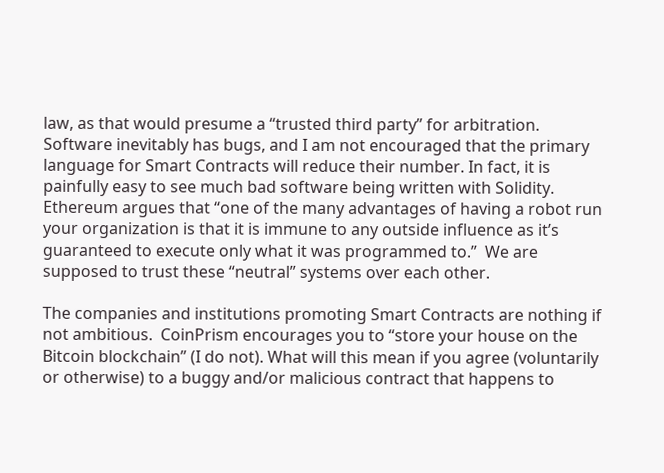law, as that would presume a “trusted third party” for arbitration. Software inevitably has bugs, and I am not encouraged that the primary language for Smart Contracts will reduce their number. In fact, it is painfully easy to see much bad software being written with Solidity.  Ethereum argues that “one of the many advantages of having a robot run your organization is that it is immune to any outside influence as it’s guaranteed to execute only what it was programmed to.”  We are supposed to trust these “neutral” systems over each other.

The companies and institutions promoting Smart Contracts are nothing if not ambitious.  CoinPrism encourages you to “store your house on the Bitcoin blockchain” (I do not). What will this mean if you agree (voluntarily or otherwise) to a buggy and/or malicious contract that happens to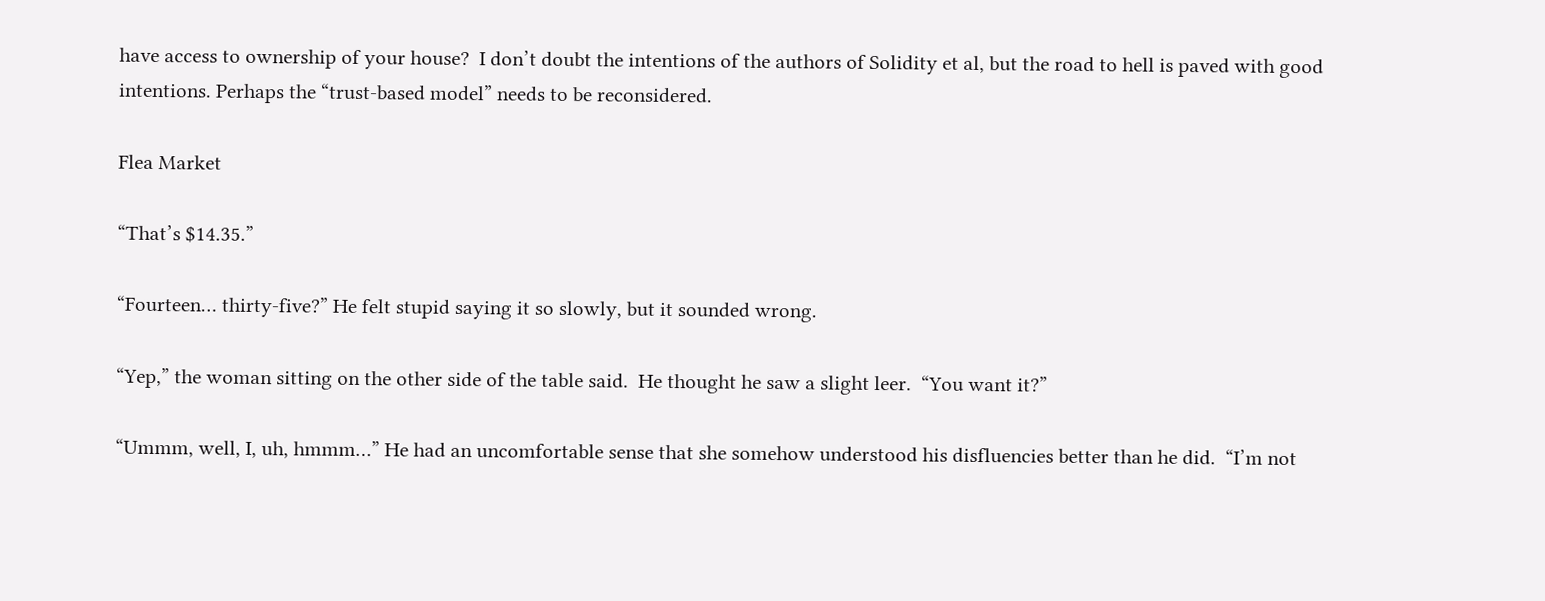have access to ownership of your house?  I don’t doubt the intentions of the authors of Solidity et al, but the road to hell is paved with good intentions. Perhaps the “trust-based model” needs to be reconsidered.

Flea Market

“That’s $14.35.”

“Fourteen… thirty-five?” He felt stupid saying it so slowly, but it sounded wrong.

“Yep,” the woman sitting on the other side of the table said.  He thought he saw a slight leer.  “You want it?”

“Ummm, well, I, uh, hmmm…” He had an uncomfortable sense that she somehow understood his disfluencies better than he did.  “I’m not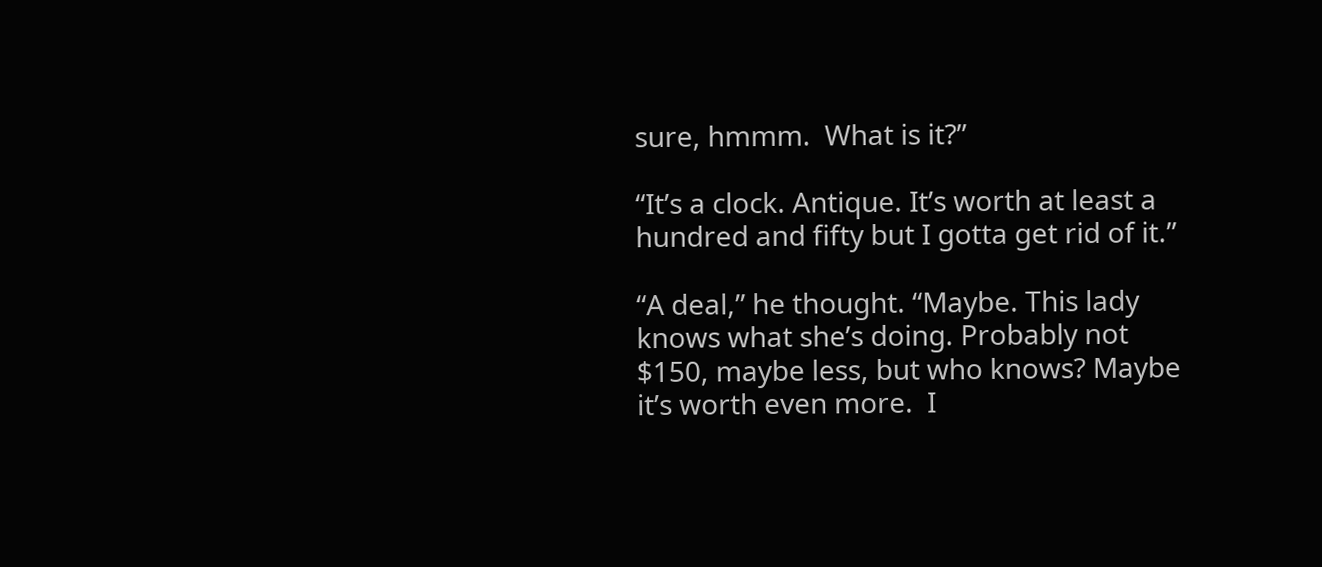sure, hmmm.  What is it?”

“It’s a clock. Antique. It’s worth at least a hundred and fifty but I gotta get rid of it.”

“A deal,” he thought. “Maybe. This lady knows what she’s doing. Probably not $150, maybe less, but who knows? Maybe it’s worth even more.  I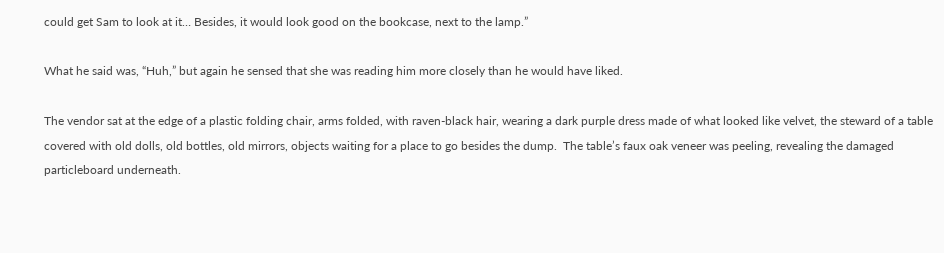could get Sam to look at it… Besides, it would look good on the bookcase, next to the lamp.”

What he said was, “Huh,” but again he sensed that she was reading him more closely than he would have liked.

The vendor sat at the edge of a plastic folding chair, arms folded, with raven-black hair, wearing a dark purple dress made of what looked like velvet, the steward of a table covered with old dolls, old bottles, old mirrors, objects waiting for a place to go besides the dump.  The table’s faux oak veneer was peeling, revealing the damaged particleboard underneath.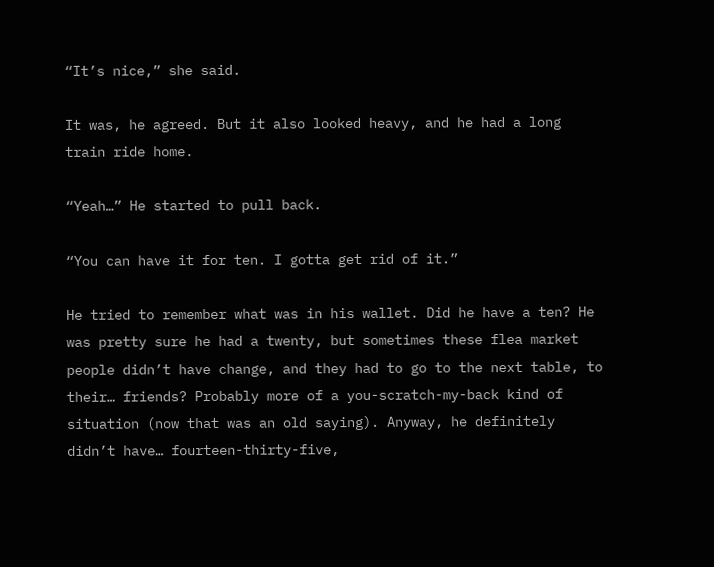“It’s nice,” she said.

It was, he agreed. But it also looked heavy, and he had a long train ride home.

“Yeah…” He started to pull back.

“You can have it for ten. I gotta get rid of it.”

He tried to remember what was in his wallet. Did he have a ten? He was pretty sure he had a twenty, but sometimes these flea market people didn’t have change, and they had to go to the next table, to their… friends? Probably more of a you-scratch-my-back kind of situation (now that was an old saying). Anyway, he definitely didn’t have… fourteen-thirty-five,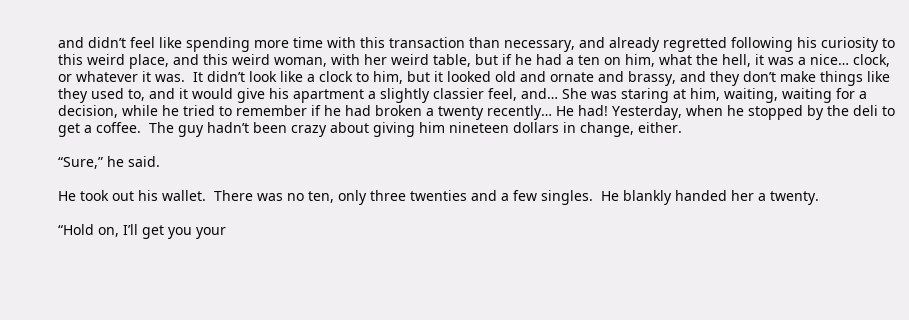and didn’t feel like spending more time with this transaction than necessary, and already regretted following his curiosity to this weird place, and this weird woman, with her weird table, but if he had a ten on him, what the hell, it was a nice… clock, or whatever it was.  It didn’t look like a clock to him, but it looked old and ornate and brassy, and they don’t make things like they used to, and it would give his apartment a slightly classier feel, and… She was staring at him, waiting, waiting for a decision, while he tried to remember if he had broken a twenty recently… He had! Yesterday, when he stopped by the deli to get a coffee.  The guy hadn’t been crazy about giving him nineteen dollars in change, either.

“Sure,” he said.

He took out his wallet.  There was no ten, only three twenties and a few singles.  He blankly handed her a twenty.

“Hold on, I’ll get you your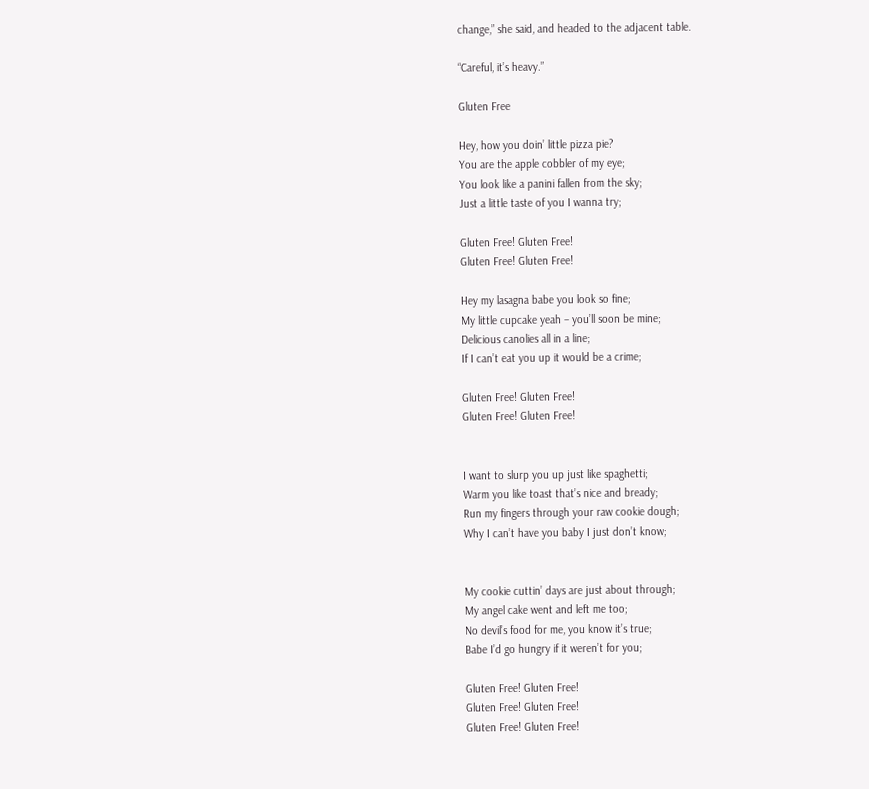change,” she said, and headed to the adjacent table.

“Careful, it’s heavy.”

Gluten Free

Hey, how you doin’ little pizza pie?
You are the apple cobbler of my eye;
You look like a panini fallen from the sky;
Just a little taste of you I wanna try;

Gluten Free! Gluten Free!
Gluten Free! Gluten Free!

Hey my lasagna babe you look so fine;
My little cupcake yeah – you’ll soon be mine;
Delicious canolies all in a line;
If I can’t eat you up it would be a crime;

Gluten Free! Gluten Free!
Gluten Free! Gluten Free!


I want to slurp you up just like spaghetti;
Warm you like toast that’s nice and bready;
Run my fingers through your raw cookie dough;
Why I can’t have you baby I just don’t know;


My cookie cuttin’ days are just about through;
My angel cake went and left me too;
No devil’s food for me, you know it’s true;
Babe I’d go hungry if it weren’t for you;

Gluten Free! Gluten Free!
Gluten Free! Gluten Free!
Gluten Free! Gluten Free!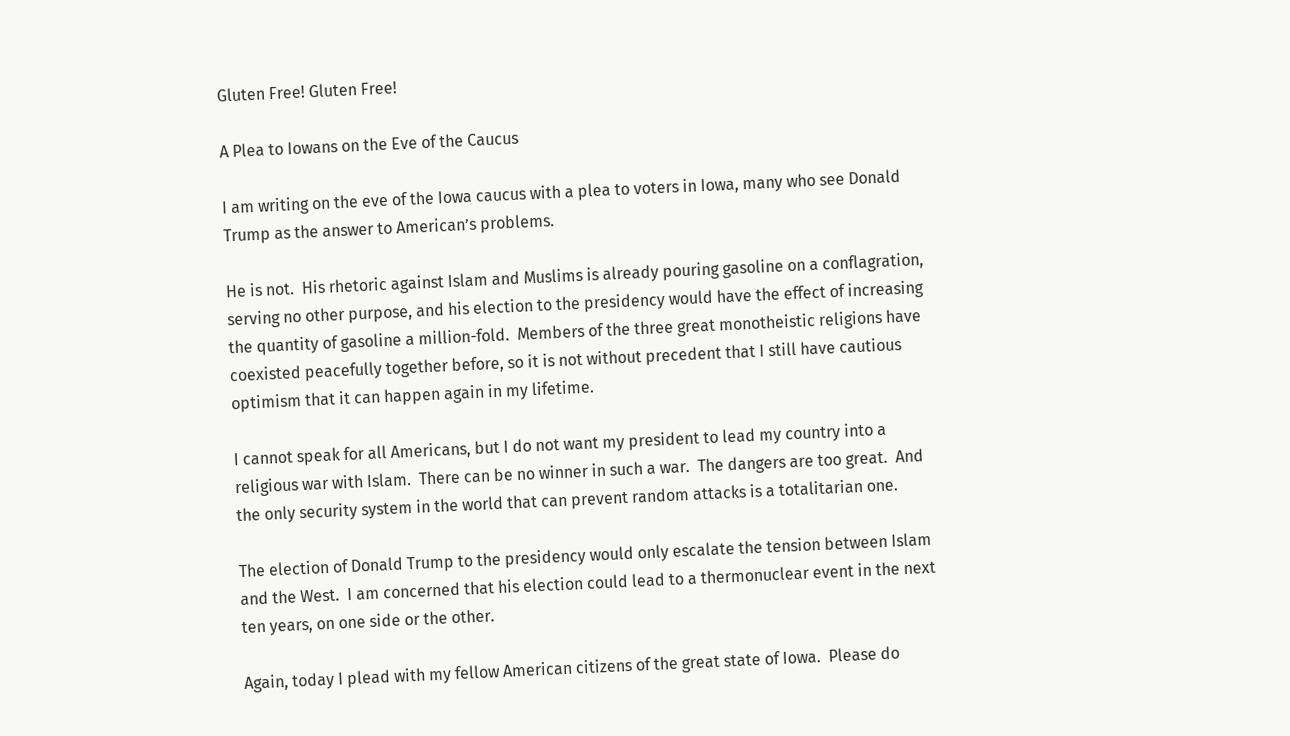Gluten Free! Gluten Free!

A Plea to Iowans on the Eve of the Caucus

I am writing on the eve of the Iowa caucus with a plea to voters in Iowa, many who see Donald Trump as the answer to American’s problems.

He is not.  His rhetoric against Islam and Muslims is already pouring gasoline on a conflagration, serving no other purpose, and his election to the presidency would have the effect of increasing the quantity of gasoline a million-fold.  Members of the three great monotheistic religions have coexisted peacefully together before, so it is not without precedent that I still have cautious optimism that it can happen again in my lifetime.

I cannot speak for all Americans, but I do not want my president to lead my country into a religious war with Islam.  There can be no winner in such a war.  The dangers are too great.  And the only security system in the world that can prevent random attacks is a totalitarian one.

The election of Donald Trump to the presidency would only escalate the tension between Islam and the West.  I am concerned that his election could lead to a thermonuclear event in the next ten years, on one side or the other.

Again, today I plead with my fellow American citizens of the great state of Iowa.  Please do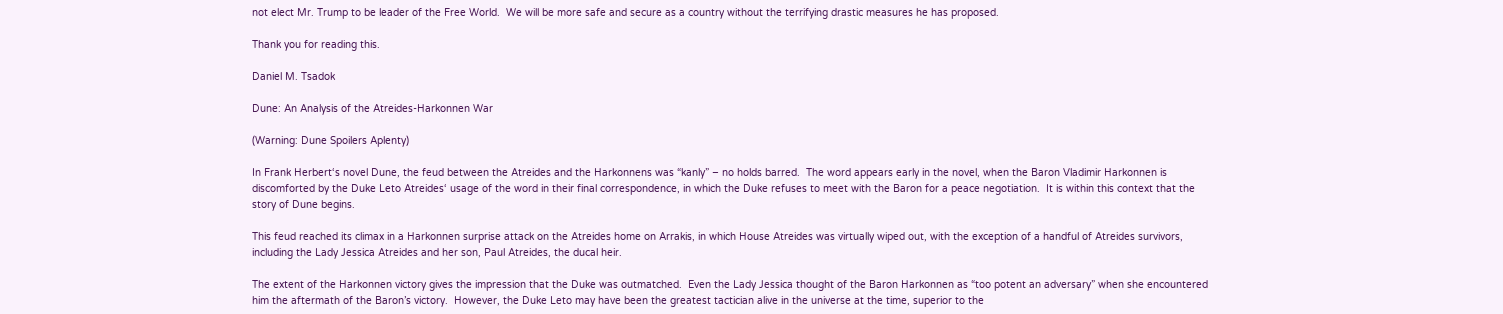not elect Mr. Trump to be leader of the Free World.  We will be more safe and secure as a country without the terrifying drastic measures he has proposed.

Thank you for reading this.

Daniel M. Tsadok

Dune: An Analysis of the Atreides-Harkonnen War

(Warning: Dune Spoilers Aplenty)

In Frank Herbert‘s novel Dune, the feud between the Atreides and the Harkonnens was “kanly” – no holds barred.  The word appears early in the novel, when the Baron Vladimir Harkonnen is discomforted by the Duke Leto Atreides‘ usage of the word in their final correspondence, in which the Duke refuses to meet with the Baron for a peace negotiation.  It is within this context that the story of Dune begins.

This feud reached its climax in a Harkonnen surprise attack on the Atreides home on Arrakis, in which House Atreides was virtually wiped out, with the exception of a handful of Atreides survivors, including the Lady Jessica Atreides and her son, Paul Atreides, the ducal heir.

The extent of the Harkonnen victory gives the impression that the Duke was outmatched.  Even the Lady Jessica thought of the Baron Harkonnen as “too potent an adversary” when she encountered him the aftermath of the Baron’s victory.  However, the Duke Leto may have been the greatest tactician alive in the universe at the time, superior to the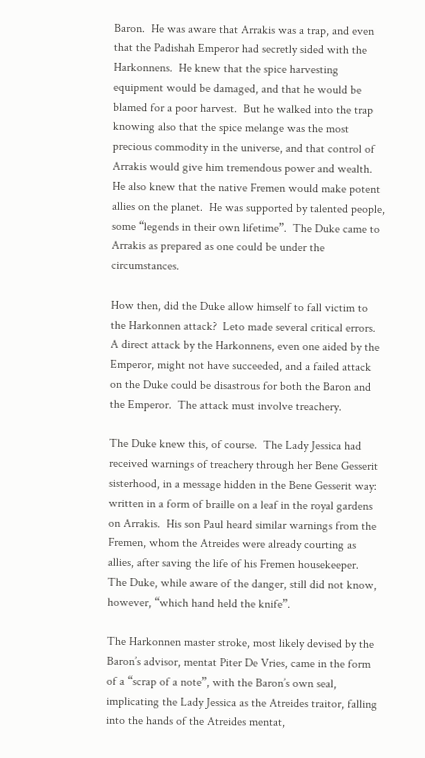Baron.  He was aware that Arrakis was a trap, and even that the Padishah Emperor had secretly sided with the Harkonnens.  He knew that the spice harvesting equipment would be damaged, and that he would be blamed for a poor harvest.  But he walked into the trap knowing also that the spice melange was the most precious commodity in the universe, and that control of Arrakis would give him tremendous power and wealth.  He also knew that the native Fremen would make potent allies on the planet.  He was supported by talented people, some “legends in their own lifetime”.  The Duke came to Arrakis as prepared as one could be under the circumstances.

How then, did the Duke allow himself to fall victim to the Harkonnen attack?  Leto made several critical errors.  A direct attack by the Harkonnens, even one aided by the Emperor, might not have succeeded, and a failed attack on the Duke could be disastrous for both the Baron and the Emperor.  The attack must involve treachery.

The Duke knew this, of course.  The Lady Jessica had received warnings of treachery through her Bene Gesserit sisterhood, in a message hidden in the Bene Gesserit way: written in a form of braille on a leaf in the royal gardens on Arrakis.  His son Paul heard similar warnings from the Fremen, whom the Atreides were already courting as allies, after saving the life of his Fremen housekeeper.  The Duke, while aware of the danger, still did not know, however, “which hand held the knife”.

The Harkonnen master stroke, most likely devised by the Baron’s advisor, mentat Piter De Vries, came in the form of a “scrap of a note”, with the Baron’s own seal, implicating the Lady Jessica as the Atreides traitor, falling into the hands of the Atreides mentat,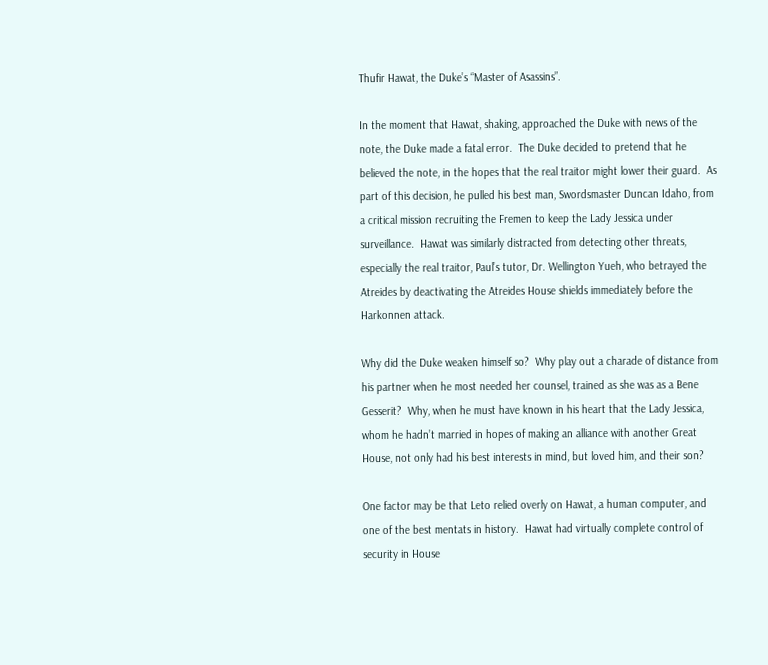Thufir Hawat, the Duke’s “Master of Asassins”.

In the moment that Hawat, shaking, approached the Duke with news of the note, the Duke made a fatal error.  The Duke decided to pretend that he believed the note, in the hopes that the real traitor might lower their guard.  As part of this decision, he pulled his best man, Swordsmaster Duncan Idaho, from a critical mission recruiting the Fremen to keep the Lady Jessica under surveillance.  Hawat was similarly distracted from detecting other threats, especially the real traitor, Paul’s tutor, Dr. Wellington Yueh, who betrayed the Atreides by deactivating the Atreides House shields immediately before the Harkonnen attack.

Why did the Duke weaken himself so?  Why play out a charade of distance from his partner when he most needed her counsel, trained as she was as a Bene Gesserit?  Why, when he must have known in his heart that the Lady Jessica, whom he hadn’t married in hopes of making an alliance with another Great House, not only had his best interests in mind, but loved him, and their son?

One factor may be that Leto relied overly on Hawat, a human computer, and one of the best mentats in history.  Hawat had virtually complete control of security in House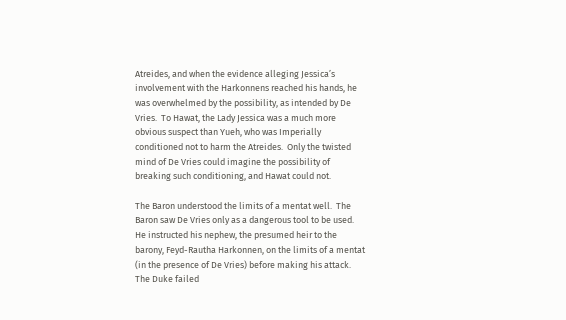Atreides, and when the evidence alleging Jessica’s involvement with the Harkonnens reached his hands, he was overwhelmed by the possibility, as intended by De Vries.  To Hawat, the Lady Jessica was a much more obvious suspect than Yueh, who was Imperially conditioned not to harm the Atreides.  Only the twisted mind of De Vries could imagine the possibility of breaking such conditioning, and Hawat could not.

The Baron understood the limits of a mentat well.  The Baron saw De Vries only as a dangerous tool to be used.  He instructed his nephew, the presumed heir to the barony, Feyd-Rautha Harkonnen, on the limits of a mentat (in the presence of De Vries) before making his attack.  The Duke failed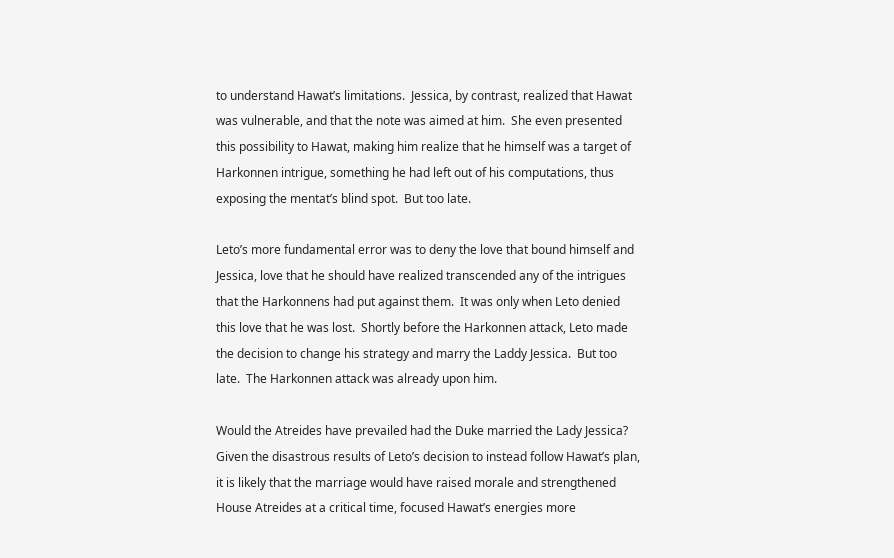to understand Hawat’s limitations.  Jessica, by contrast, realized that Hawat was vulnerable, and that the note was aimed at him.  She even presented this possibility to Hawat, making him realize that he himself was a target of Harkonnen intrigue, something he had left out of his computations, thus exposing the mentat’s blind spot.  But too late.

Leto’s more fundamental error was to deny the love that bound himself and Jessica, love that he should have realized transcended any of the intrigues that the Harkonnens had put against them.  It was only when Leto denied this love that he was lost.  Shortly before the Harkonnen attack, Leto made the decision to change his strategy and marry the Laddy Jessica.  But too late.  The Harkonnen attack was already upon him.

Would the Atreides have prevailed had the Duke married the Lady Jessica?  Given the disastrous results of Leto’s decision to instead follow Hawat’s plan, it is likely that the marriage would have raised morale and strengthened House Atreides at a critical time, focused Hawat’s energies more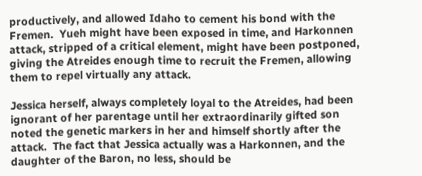productively, and allowed Idaho to cement his bond with the Fremen.  Yueh might have been exposed in time, and Harkonnen attack, stripped of a critical element, might have been postponed, giving the Atreides enough time to recruit the Fremen, allowing them to repel virtually any attack.

Jessica herself, always completely loyal to the Atreides, had been ignorant of her parentage until her extraordinarily gifted son noted the genetic markers in her and himself shortly after the attack.  The fact that Jessica actually was a Harkonnen, and the daughter of the Baron, no less, should be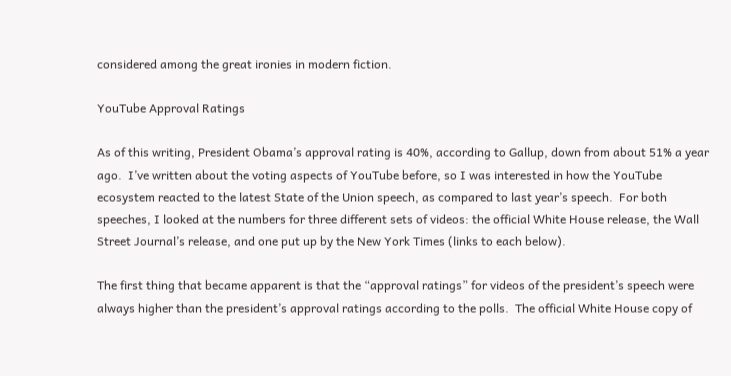considered among the great ironies in modern fiction.

YouTube Approval Ratings

As of this writing, President Obama’s approval rating is 40%, according to Gallup, down from about 51% a year ago.  I’ve written about the voting aspects of YouTube before, so I was interested in how the YouTube ecosystem reacted to the latest State of the Union speech, as compared to last year’s speech.  For both speeches, I looked at the numbers for three different sets of videos: the official White House release, the Wall Street Journal’s release, and one put up by the New York Times (links to each below).

The first thing that became apparent is that the “approval ratings” for videos of the president’s speech were always higher than the president’s approval ratings according to the polls.  The official White House copy of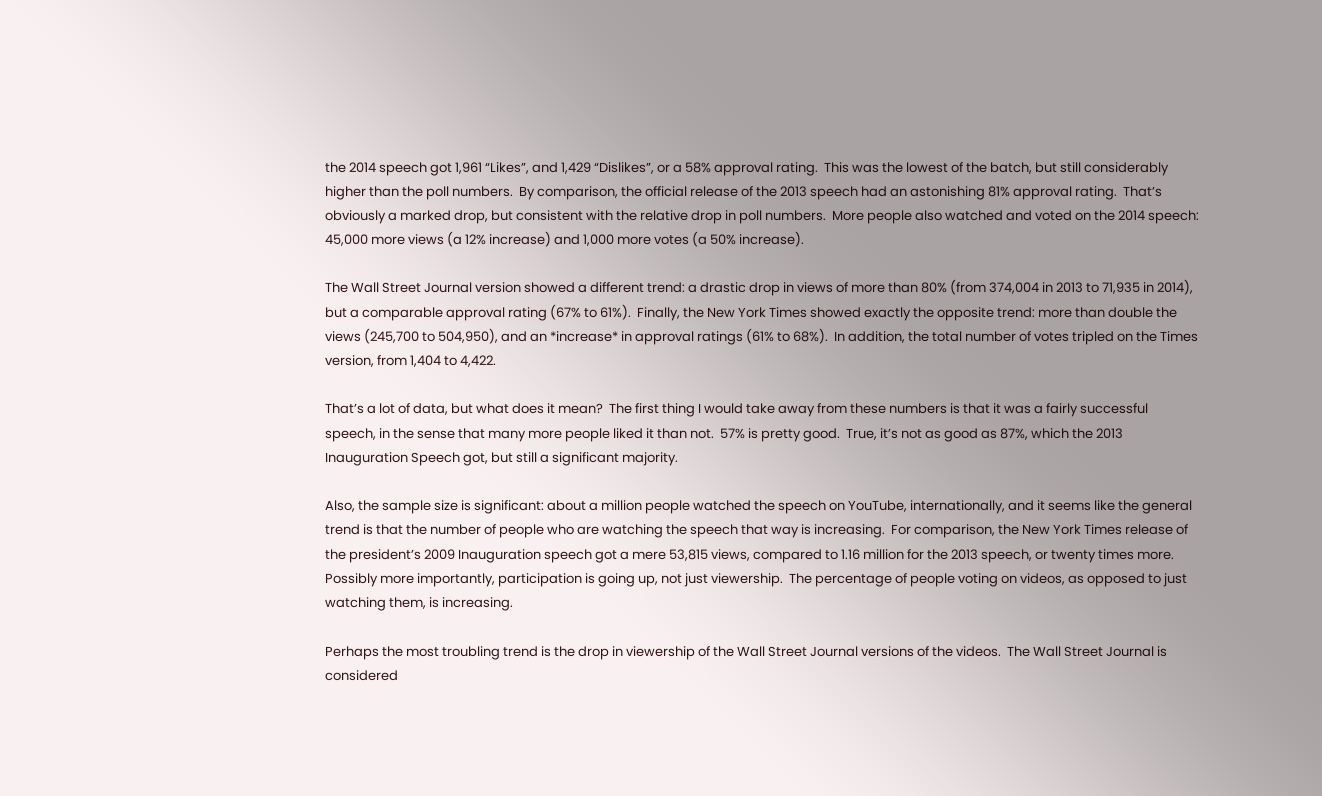the 2014 speech got 1,961 “Likes”, and 1,429 “Dislikes”, or a 58% approval rating.  This was the lowest of the batch, but still considerably higher than the poll numbers.  By comparison, the official release of the 2013 speech had an astonishing 81% approval rating.  That’s obviously a marked drop, but consistent with the relative drop in poll numbers.  More people also watched and voted on the 2014 speech: 45,000 more views (a 12% increase) and 1,000 more votes (a 50% increase).

The Wall Street Journal version showed a different trend: a drastic drop in views of more than 80% (from 374,004 in 2013 to 71,935 in 2014), but a comparable approval rating (67% to 61%).  Finally, the New York Times showed exactly the opposite trend: more than double the views (245,700 to 504,950), and an *increase* in approval ratings (61% to 68%).  In addition, the total number of votes tripled on the Times version, from 1,404 to 4,422.

That’s a lot of data, but what does it mean?  The first thing I would take away from these numbers is that it was a fairly successful speech, in the sense that many more people liked it than not.  57% is pretty good.  True, it’s not as good as 87%, which the 2013 Inauguration Speech got, but still a significant majority.

Also, the sample size is significant: about a million people watched the speech on YouTube, internationally, and it seems like the general trend is that the number of people who are watching the speech that way is increasing.  For comparison, the New York Times release of the president’s 2009 Inauguration speech got a mere 53,815 views, compared to 1.16 million for the 2013 speech, or twenty times more.  Possibly more importantly, participation is going up, not just viewership.  The percentage of people voting on videos, as opposed to just watching them, is increasing.

Perhaps the most troubling trend is the drop in viewership of the Wall Street Journal versions of the videos.  The Wall Street Journal is considered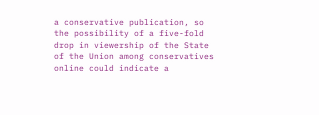a conservative publication, so the possibility of a five-fold drop in viewership of the State of the Union among conservatives online could indicate a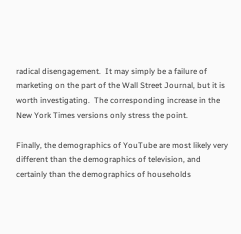radical disengagement.  It may simply be a failure of marketing on the part of the Wall Street Journal, but it is worth investigating.  The corresponding increase in the New York Times versions only stress the point.

Finally, the demographics of YouTube are most likely very different than the demographics of television, and certainly than the demographics of households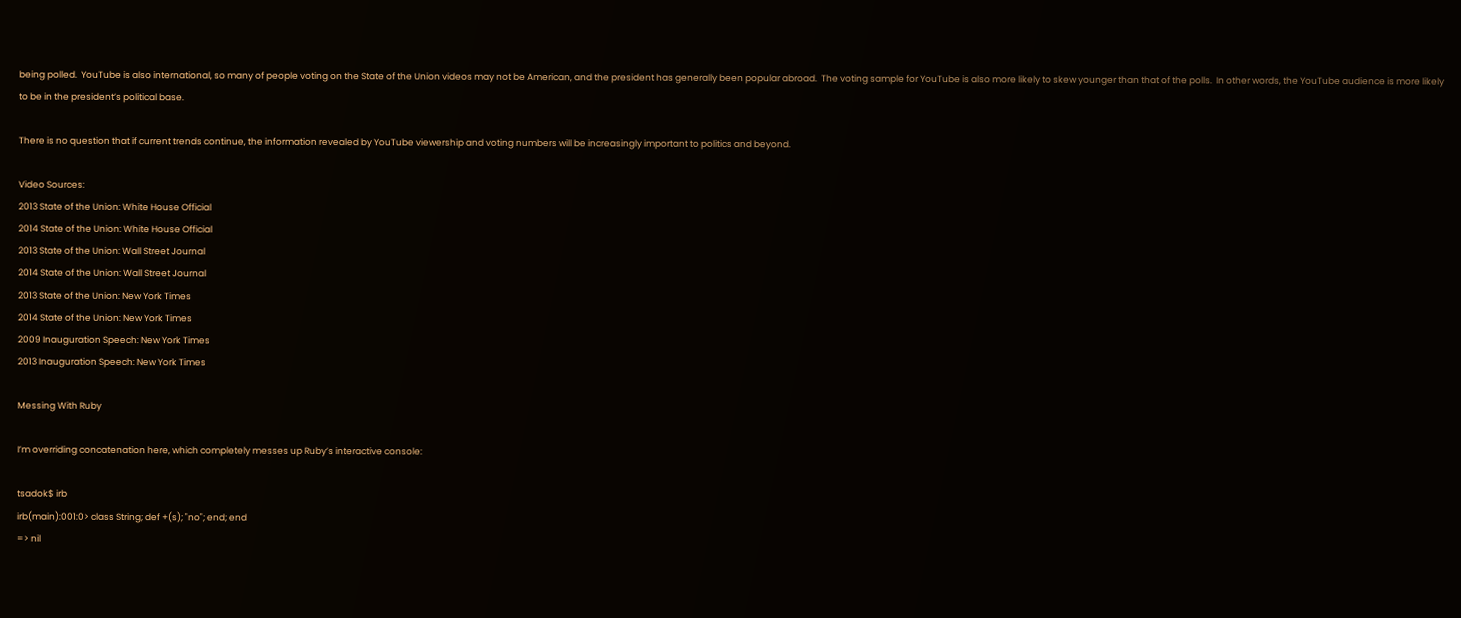being polled.  YouTube is also international, so many of people voting on the State of the Union videos may not be American, and the president has generally been popular abroad.  The voting sample for YouTube is also more likely to skew younger than that of the polls.  In other words, the YouTube audience is more likely to be in the president’s political base.

There is no question that if current trends continue, the information revealed by YouTube viewership and voting numbers will be increasingly important to politics and beyond.

Video Sources:
2013 State of the Union: White House Official
2014 State of the Union: White House Official
2013 State of the Union: Wall Street Journal
2014 State of the Union: Wall Street Journal
2013 State of the Union: New York Times
2014 State of the Union: New York Times
2009 Inauguration Speech: New York Times
2013 Inauguration Speech: New York Times

Messing With Ruby

I’m overriding concatenation here, which completely messes up Ruby’s interactive console:

tsadok$ irb
irb(main):001:0> class String; def +(s); "no"; end; end
=> nil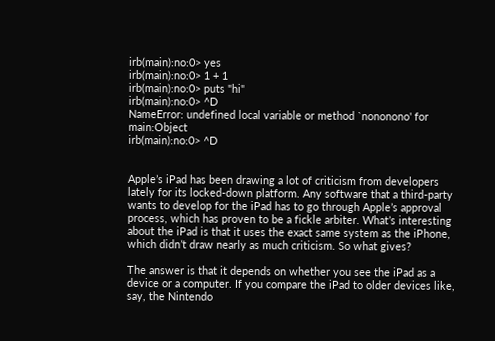irb(main):no:0> yes
irb(main):no:0> 1 + 1
irb(main):no:0> puts "hi"
irb(main):no:0> ^D
NameError: undefined local variable or method `nononono' for main:Object
irb(main):no:0> ^D


Apple’s iPad has been drawing a lot of criticism from developers lately for its locked-down platform. Any software that a third-party wants to develop for the iPad has to go through Apple’s approval process, which has proven to be a fickle arbiter. What’s interesting about the iPad is that it uses the exact same system as the iPhone, which didn’t draw nearly as much criticism. So what gives?

The answer is that it depends on whether you see the iPad as a device or a computer. If you compare the iPad to older devices like, say, the Nintendo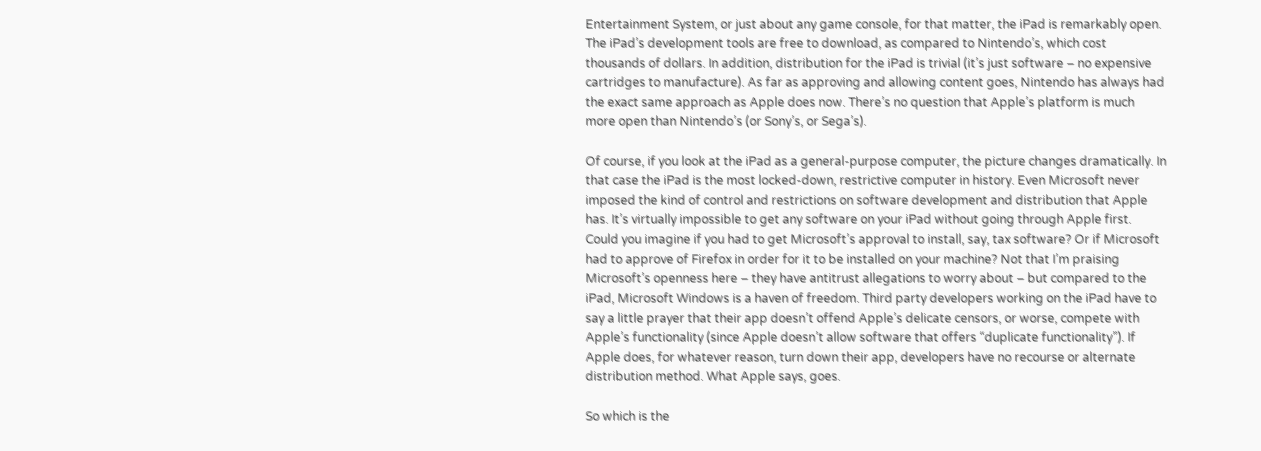Entertainment System, or just about any game console, for that matter, the iPad is remarkably open. The iPad’s development tools are free to download, as compared to Nintendo’s, which cost thousands of dollars. In addition, distribution for the iPad is trivial (it’s just software – no expensive cartridges to manufacture). As far as approving and allowing content goes, Nintendo has always had the exact same approach as Apple does now. There’s no question that Apple’s platform is much more open than Nintendo’s (or Sony’s, or Sega’s).

Of course, if you look at the iPad as a general-purpose computer, the picture changes dramatically. In that case the iPad is the most locked-down, restrictive computer in history. Even Microsoft never imposed the kind of control and restrictions on software development and distribution that Apple has. It’s virtually impossible to get any software on your iPad without going through Apple first. Could you imagine if you had to get Microsoft’s approval to install, say, tax software? Or if Microsoft had to approve of Firefox in order for it to be installed on your machine? Not that I’m praising Microsoft’s openness here – they have antitrust allegations to worry about – but compared to the iPad, Microsoft Windows is a haven of freedom. Third party developers working on the iPad have to say a little prayer that their app doesn’t offend Apple’s delicate censors, or worse, compete with Apple’s functionality (since Apple doesn’t allow software that offers “duplicate functionality”). If Apple does, for whatever reason, turn down their app, developers have no recourse or alternate distribution method. What Apple says, goes.

So which is the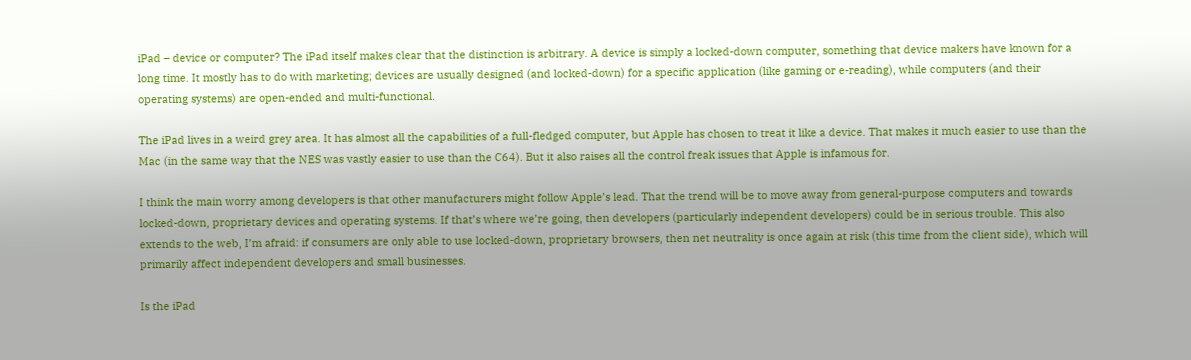iPad – device or computer? The iPad itself makes clear that the distinction is arbitrary. A device is simply a locked-down computer, something that device makers have known for a long time. It mostly has to do with marketing; devices are usually designed (and locked-down) for a specific application (like gaming or e-reading), while computers (and their operating systems) are open-ended and multi-functional.

The iPad lives in a weird grey area. It has almost all the capabilities of a full-fledged computer, but Apple has chosen to treat it like a device. That makes it much easier to use than the Mac (in the same way that the NES was vastly easier to use than the C64). But it also raises all the control freak issues that Apple is infamous for.

I think the main worry among developers is that other manufacturers might follow Apple’s lead. That the trend will be to move away from general-purpose computers and towards locked-down, proprietary devices and operating systems. If that’s where we’re going, then developers (particularly independent developers) could be in serious trouble. This also extends to the web, I’m afraid: if consumers are only able to use locked-down, proprietary browsers, then net neutrality is once again at risk (this time from the client side), which will primarily affect independent developers and small businesses.

Is the iPad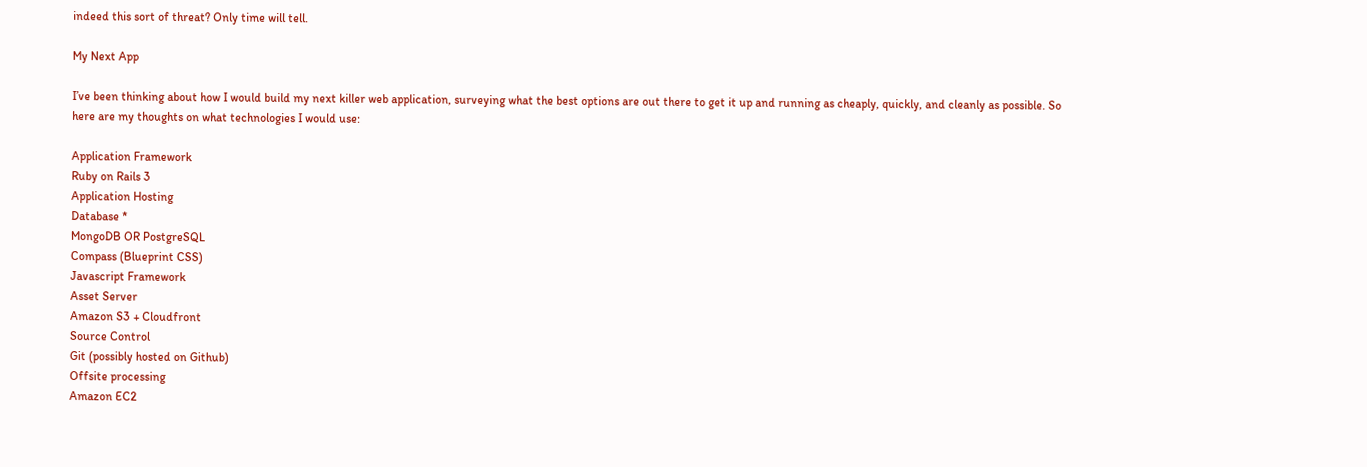indeed this sort of threat? Only time will tell.

My Next App

I’ve been thinking about how I would build my next killer web application, surveying what the best options are out there to get it up and running as cheaply, quickly, and cleanly as possible. So here are my thoughts on what technologies I would use:

Application Framework
Ruby on Rails 3
Application Hosting
Database *
MongoDB OR PostgreSQL
Compass (Blueprint CSS)
Javascript Framework
Asset Server
Amazon S3 + Cloudfront
Source Control
Git (possibly hosted on Github)
Offsite processing
Amazon EC2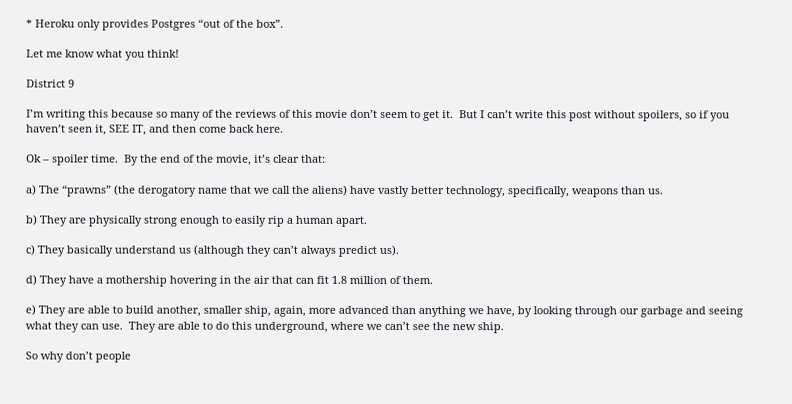* Heroku only provides Postgres “out of the box”.

Let me know what you think!

District 9

I’m writing this because so many of the reviews of this movie don’t seem to get it.  But I can’t write this post without spoilers, so if you haven’t seen it, SEE IT, and then come back here.

Ok – spoiler time.  By the end of the movie, it’s clear that:

a) The “prawns” (the derogatory name that we call the aliens) have vastly better technology, specifically, weapons than us.

b) They are physically strong enough to easily rip a human apart.

c) They basically understand us (although they can’t always predict us).

d) They have a mothership hovering in the air that can fit 1.8 million of them.

e) They are able to build another, smaller ship, again, more advanced than anything we have, by looking through our garbage and seeing what they can use.  They are able to do this underground, where we can’t see the new ship.

So why don’t people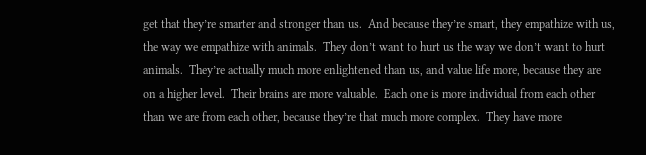get that they’re smarter and stronger than us.  And because they’re smart, they empathize with us, the way we empathize with animals.  They don’t want to hurt us the way we don’t want to hurt animals.  They’re actually much more enlightened than us, and value life more, because they are on a higher level.  Their brains are more valuable.  Each one is more individual from each other than we are from each other, because they’re that much more complex.  They have more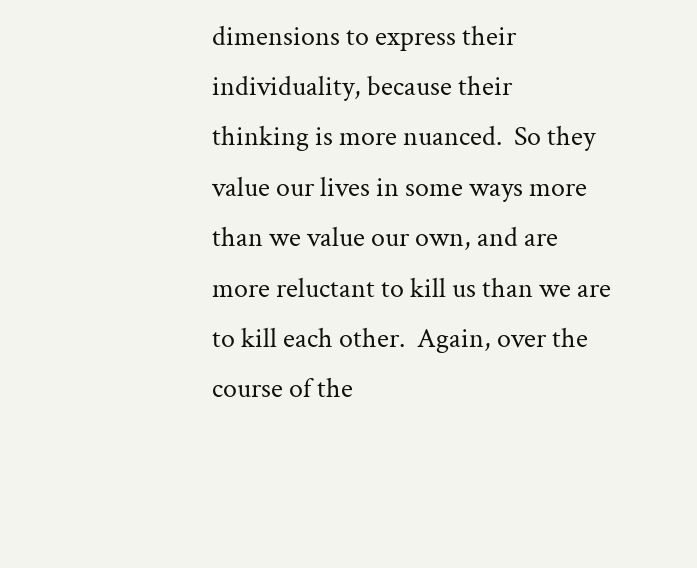dimensions to express their individuality, because their thinking is more nuanced.  So they value our lives in some ways more than we value our own, and are more reluctant to kill us than we are to kill each other.  Again, over the course of the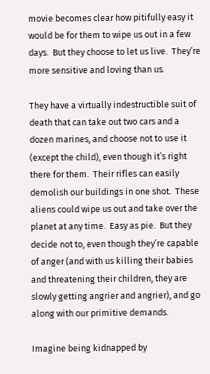movie becomes clear how pitifully easy it would be for them to wipe us out in a few days.  But they choose to let us live.  They’re more sensitive and loving than us.

They have a virtually indestructible suit of death that can take out two cars and a dozen marines, and choose not to use it (except the child), even though it’s right there for them.  Their rifles can easily demolish our buildings in one shot.  These aliens could wipe us out and take over the planet at any time.  Easy as pie.  But they decide not to, even though they’re capable of anger (and with us killing their babies and threatening their children, they are slowly getting angrier and angrier), and go along with our primitive demands.

Imagine being kidnapped by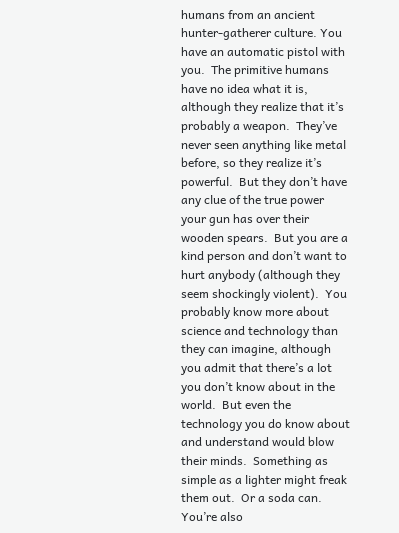humans from an ancient hunter-gatherer culture. You have an automatic pistol with you.  The primitive humans have no idea what it is, although they realize that it’s probably a weapon.  They’ve never seen anything like metal before, so they realize it’s powerful.  But they don’t have any clue of the true power your gun has over their wooden spears.  But you are a kind person and don’t want to hurt anybody (although they seem shockingly violent).  You probably know more about science and technology than they can imagine, although you admit that there’s a lot you don’t know about in the world.  But even the technology you do know about and understand would blow their minds.  Something as simple as a lighter might freak them out.  Or a soda can.  You’re also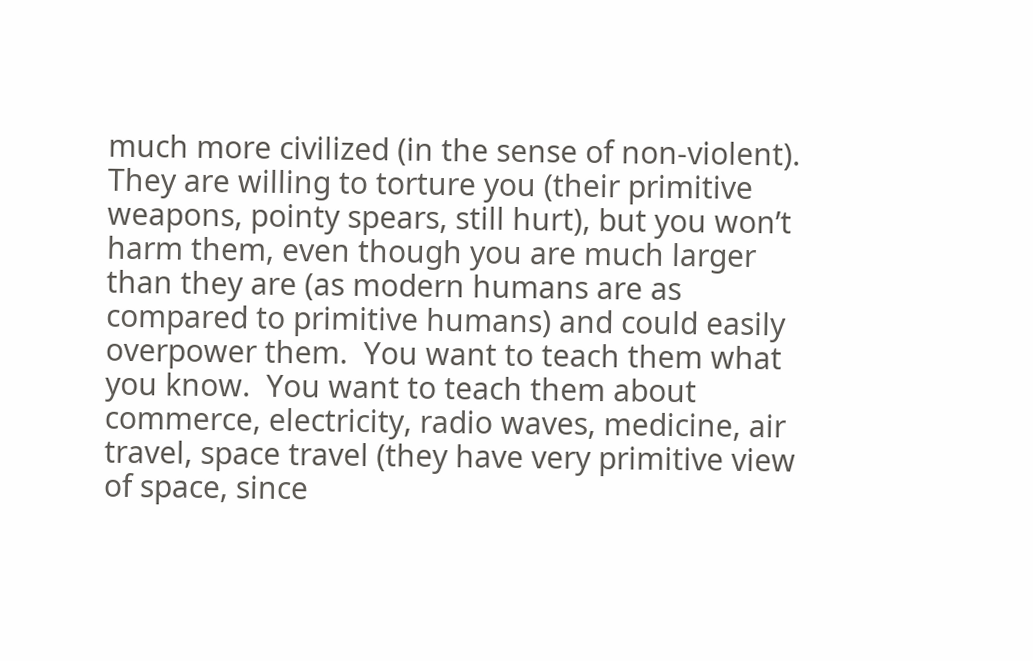much more civilized (in the sense of non-violent).  They are willing to torture you (their primitive weapons, pointy spears, still hurt), but you won’t harm them, even though you are much larger than they are (as modern humans are as compared to primitive humans) and could easily overpower them.  You want to teach them what you know.  You want to teach them about commerce, electricity, radio waves, medicine, air travel, space travel (they have very primitive view of space, since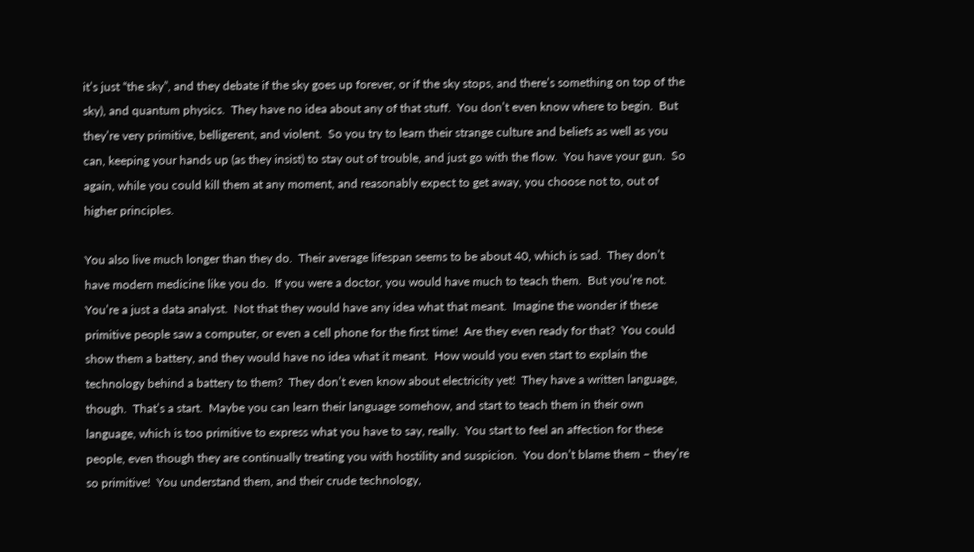it’s just “the sky”, and they debate if the sky goes up forever, or if the sky stops, and there’s something on top of the sky), and quantum physics.  They have no idea about any of that stuff.  You don’t even know where to begin.  But they’re very primitive, belligerent, and violent.  So you try to learn their strange culture and beliefs as well as you can, keeping your hands up (as they insist) to stay out of trouble, and just go with the flow.  You have your gun.  So again, while you could kill them at any moment, and reasonably expect to get away, you choose not to, out of higher principles.

You also live much longer than they do.  Their average lifespan seems to be about 40, which is sad.  They don’t have modern medicine like you do.  If you were a doctor, you would have much to teach them.  But you’re not.  You’re a just a data analyst.  Not that they would have any idea what that meant.  Imagine the wonder if these primitive people saw a computer, or even a cell phone for the first time!  Are they even ready for that?  You could show them a battery, and they would have no idea what it meant.  How would you even start to explain the technology behind a battery to them?  They don’t even know about electricity yet!  They have a written language, though.  That’s a start.  Maybe you can learn their language somehow, and start to teach them in their own language, which is too primitive to express what you have to say, really.  You start to feel an affection for these people, even though they are continually treating you with hostility and suspicion.  You don’t blame them – they’re so primitive!  You understand them, and their crude technology,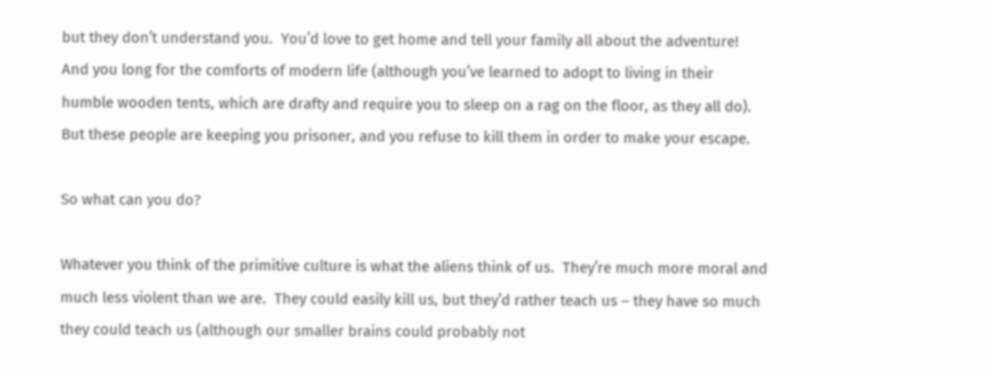but they don’t understand you.  You’d love to get home and tell your family all about the adventure!  And you long for the comforts of modern life (although you’ve learned to adopt to living in their humble wooden tents, which are drafty and require you to sleep on a rag on the floor, as they all do).  But these people are keeping you prisoner, and you refuse to kill them in order to make your escape.

So what can you do?

Whatever you think of the primitive culture is what the aliens think of us.  They’re much more moral and much less violent than we are.  They could easily kill us, but they’d rather teach us – they have so much they could teach us (although our smaller brains could probably not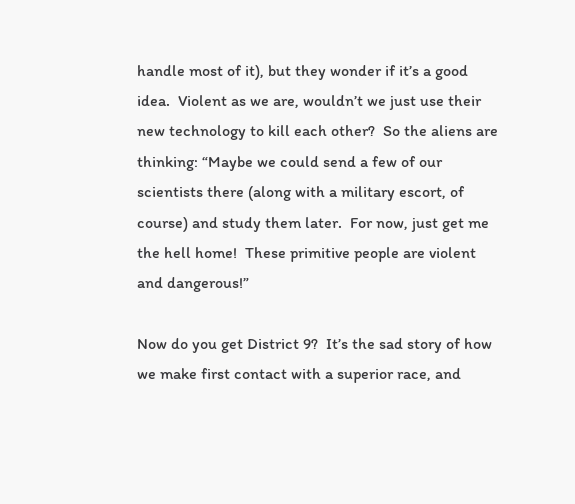handle most of it), but they wonder if it’s a good idea.  Violent as we are, wouldn’t we just use their new technology to kill each other?  So the aliens are thinking: “Maybe we could send a few of our scientists there (along with a military escort, of course) and study them later.  For now, just get me the hell home!  These primitive people are violent and dangerous!”

Now do you get District 9?  It’s the sad story of how we make first contact with a superior race, and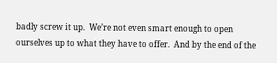badly screw it up.  We’re not even smart enough to open ourselves up to what they have to offer.  And by the end of the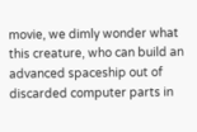movie, we dimly wonder what this creature, who can build an advanced spaceship out of discarded computer parts in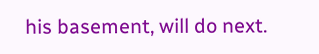his basement, will do next.